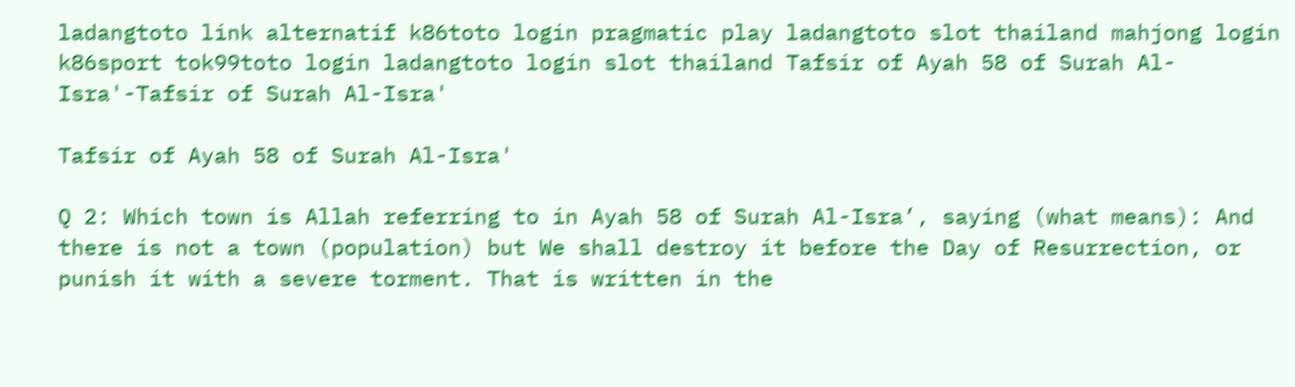ladangtoto link alternatif k86toto login pragmatic play ladangtoto slot thailand mahjong login k86sport tok99toto login ladangtoto login slot thailand Tafsir of Ayah 58 of Surah Al-Isra'-Tafsir of Surah Al-Isra'

Tafsir of Ayah 58 of Surah Al-Isra'

Q 2: Which town is Allah referring to in Ayah 58 of Surah Al-Isra’, saying (what means): And there is not a town (population) but We shall destroy it before the Day of Resurrection, or punish it with a severe torment. That is written in the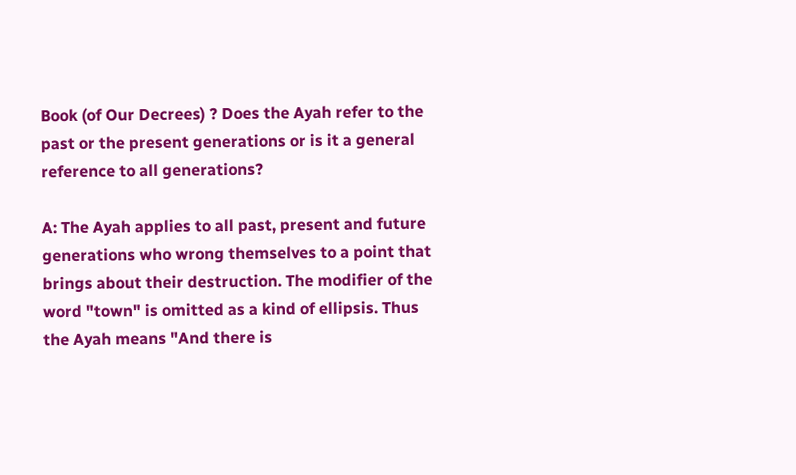Book (of Our Decrees) ? Does the Ayah refer to the past or the present generations or is it a general reference to all generations?

A: The Ayah applies to all past, present and future generations who wrong themselves to a point that brings about their destruction. The modifier of the word "town" is omitted as a kind of ellipsis. Thus the Ayah means "And there is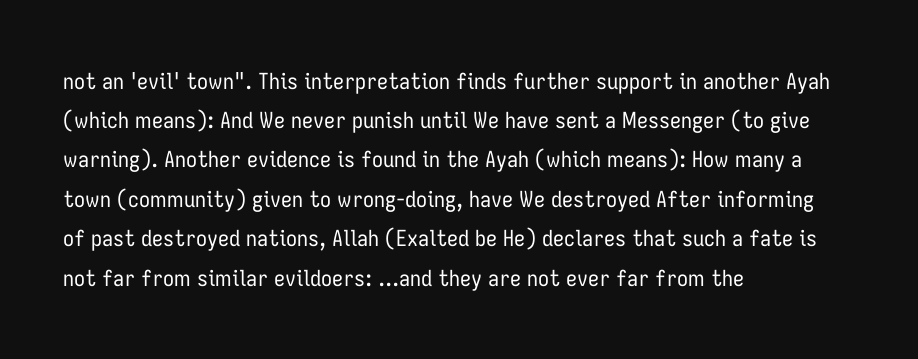not an 'evil' town". This interpretation finds further support in another Ayah (which means): And We never punish until We have sent a Messenger (to give warning). Another evidence is found in the Ayah (which means): How many a town (community) given to wrong-doing, have We destroyed After informing of past destroyed nations, Allah (Exalted be He) declares that such a fate is not far from similar evildoers: ...and they are not ever far from the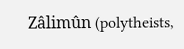Zâlimûn (polytheists,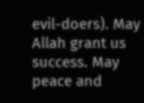evil-doers). May Allah grant us success. May peace and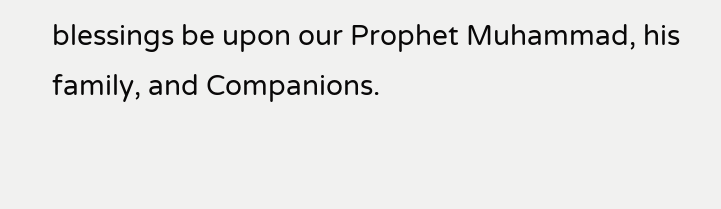blessings be upon our Prophet Muhammad, his family, and Companions.